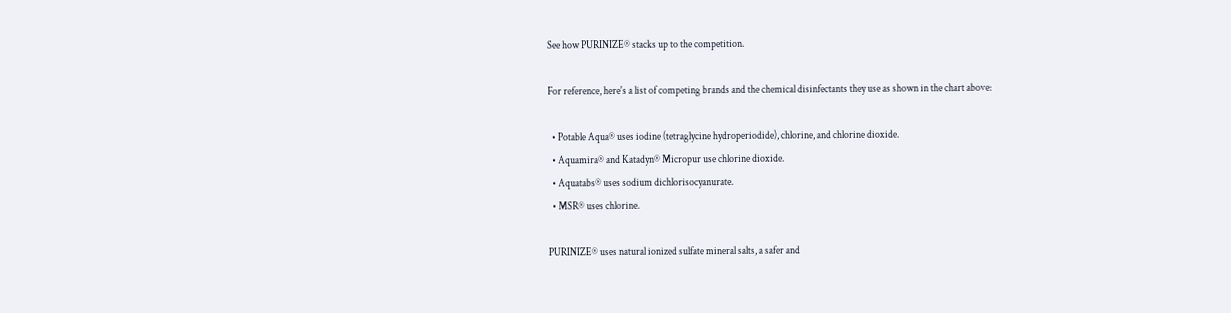See how PURINIZE® stacks up to the competition.

For reference, here's a list of competing brands and the chemical disinfectants they use as shown in the chart above:

  • Potable Aqua® uses iodine (tetraglycine hydroperiodide), chlorine, and chlorine dioxide.
  • Aquamira® and Katadyn® Micropur use chlorine dioxide.
  • Aquatabs® uses sodium dichlorisocyanurate.
  • MSR® uses chlorine.

PURINIZE® uses natural ionized sulfate mineral salts, a safer and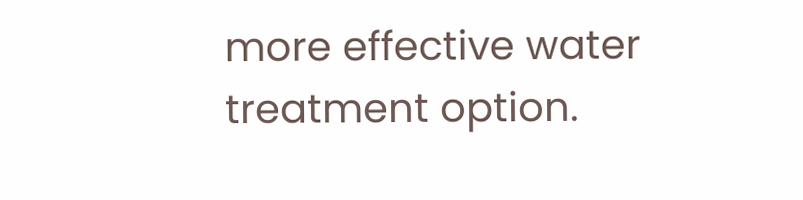more effective water treatment option.